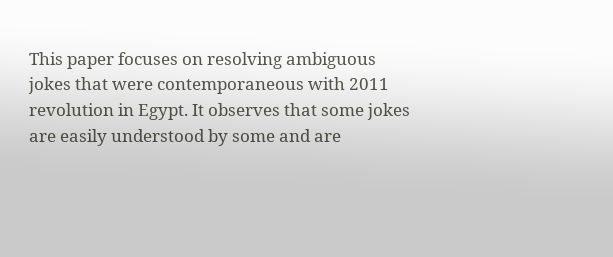This paper focuses on resolving ambiguous jokes that were contemporaneous with 2011 revolution in Egypt. It observes that some jokes are easily understood by some and are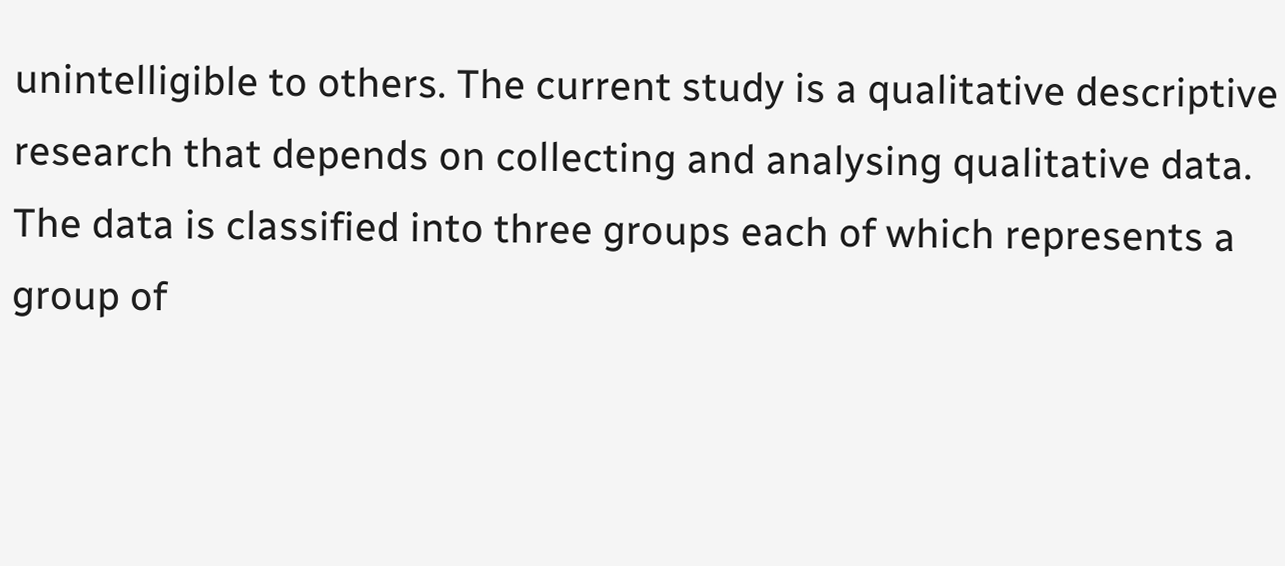unintelligible to others. The current study is a qualitative descriptive research that depends on collecting and analysing qualitative data. The data is classified into three groups each of which represents a group of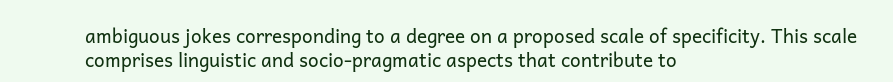ambiguous jokes corresponding to a degree on a proposed scale of specificity. This scale comprises linguistic and socio-pragmatic aspects that contribute to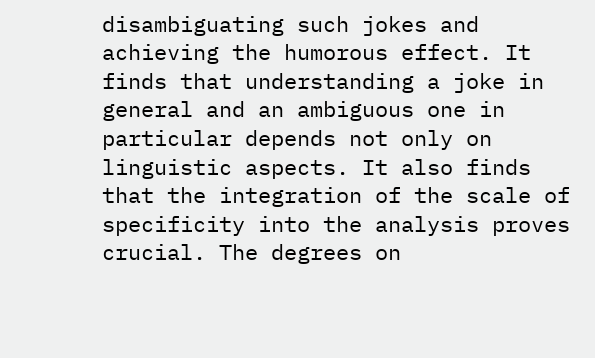disambiguating such jokes and achieving the humorous effect. It finds that understanding a joke in general and an ambiguous one in particular depends not only on linguistic aspects. It also finds that the integration of the scale of specificity into the analysis proves crucial. The degrees on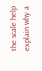the scale help explain why a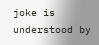joke is understood by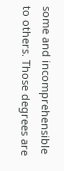some and incomprehensible to others. Those degrees are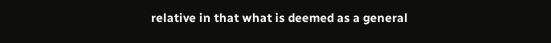relative in that what is deemed as a general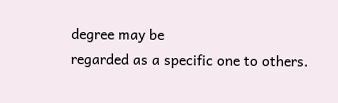degree may be
regarded as a specific one to others.